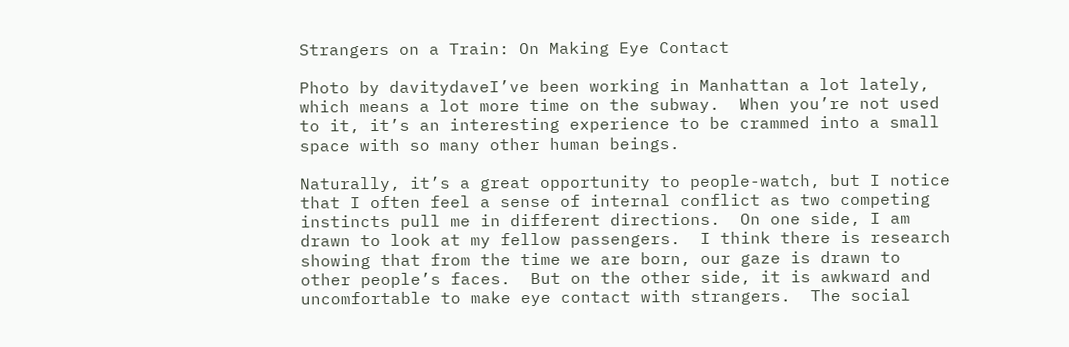Strangers on a Train: On Making Eye Contact

Photo by davitydaveI’ve been working in Manhattan a lot lately, which means a lot more time on the subway.  When you’re not used to it, it’s an interesting experience to be crammed into a small space with so many other human beings.

Naturally, it’s a great opportunity to people-watch, but I notice that I often feel a sense of internal conflict as two competing instincts pull me in different directions.  On one side, I am drawn to look at my fellow passengers.  I think there is research showing that from the time we are born, our gaze is drawn to other people’s faces.  But on the other side, it is awkward and uncomfortable to make eye contact with strangers.  The social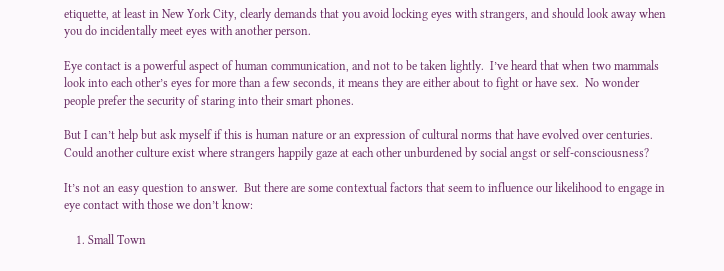etiquette, at least in New York City, clearly demands that you avoid locking eyes with strangers, and should look away when you do incidentally meet eyes with another person.

Eye contact is a powerful aspect of human communication, and not to be taken lightly.  I’ve heard that when two mammals look into each other’s eyes for more than a few seconds, it means they are either about to fight or have sex.  No wonder people prefer the security of staring into their smart phones.

But I can’t help but ask myself if this is human nature or an expression of cultural norms that have evolved over centuries.  Could another culture exist where strangers happily gaze at each other unburdened by social angst or self-consciousness?

It’s not an easy question to answer.  But there are some contextual factors that seem to influence our likelihood to engage in eye contact with those we don’t know:

    1. Small Town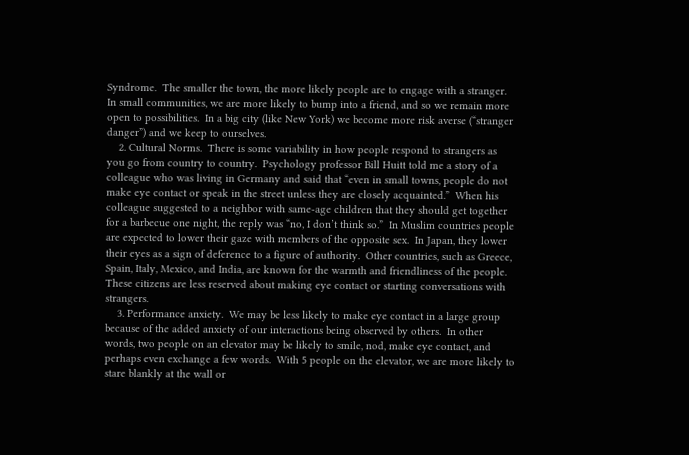Syndrome.  The smaller the town, the more likely people are to engage with a stranger.  In small communities, we are more likely to bump into a friend, and so we remain more open to possibilities.  In a big city (like New York) we become more risk averse (“stranger danger”) and we keep to ourselves.
    2. Cultural Norms.  There is some variability in how people respond to strangers as you go from country to country.  Psychology professor Bill Huitt told me a story of a colleague who was living in Germany and said that “even in small towns, people do not make eye contact or speak in the street unless they are closely acquainted.”  When his colleague suggested to a neighbor with same-age children that they should get together for a barbecue one night, the reply was “no, I don’t think so.”  In Muslim countries people are expected to lower their gaze with members of the opposite sex.  In Japan, they lower their eyes as a sign of deference to a figure of authority.  Other countries, such as Greece, Spain, Italy, Mexico, and India, are known for the warmth and friendliness of the people.  These citizens are less reserved about making eye contact or starting conversations with strangers.
    3. Performance anxiety.  We may be less likely to make eye contact in a large group because of the added anxiety of our interactions being observed by others.  In other words, two people on an elevator may be likely to smile, nod, make eye contact, and perhaps even exchange a few words.  With 5 people on the elevator, we are more likely to stare blankly at the wall or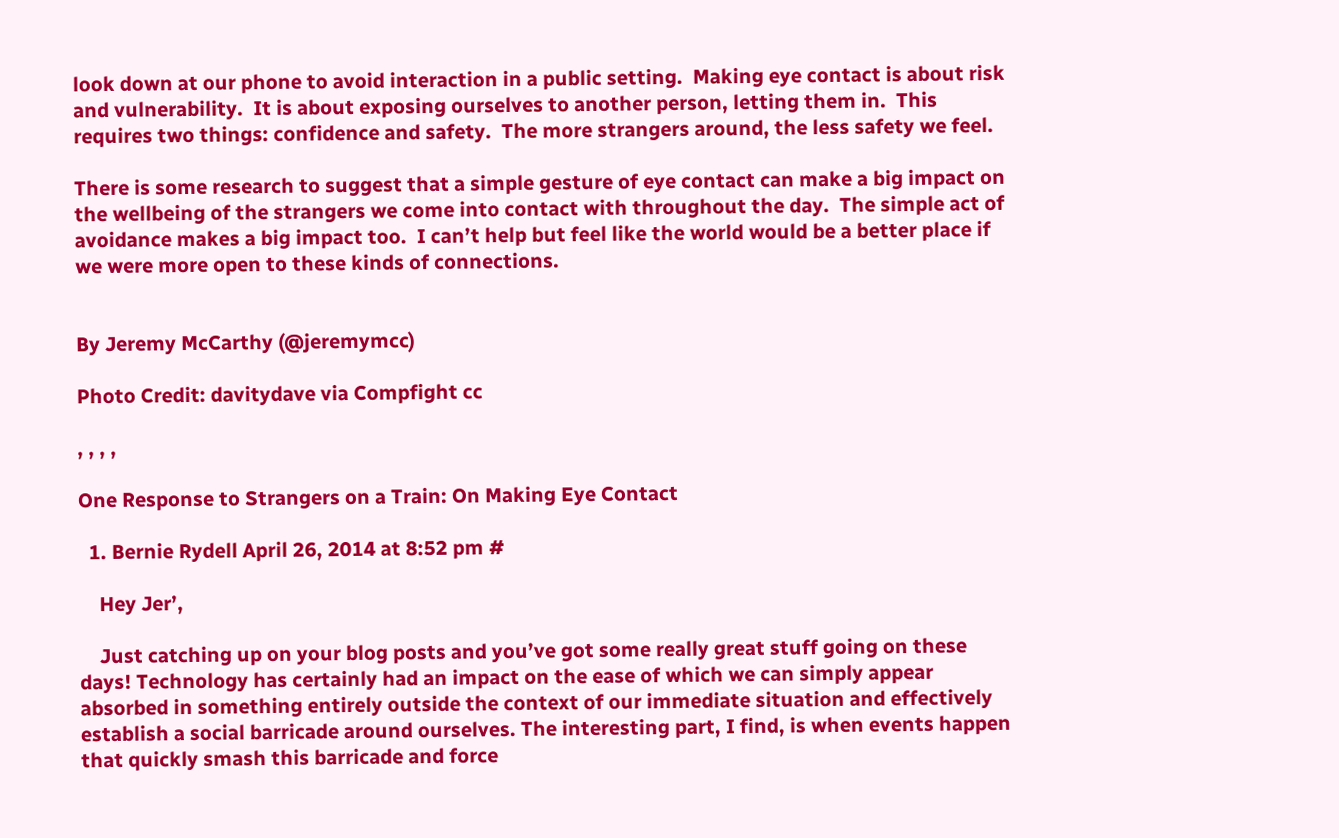look down at our phone to avoid interaction in a public setting.  Making eye contact is about risk and vulnerability.  It is about exposing ourselves to another person, letting them in.  This requires two things: confidence and safety.  The more strangers around, the less safety we feel.

There is some research to suggest that a simple gesture of eye contact can make a big impact on the wellbeing of the strangers we come into contact with throughout the day.  The simple act of avoidance makes a big impact too.  I can’t help but feel like the world would be a better place if we were more open to these kinds of connections.


By Jeremy McCarthy (@jeremymcc)

Photo Credit: davitydave via Compfight cc

, , , ,

One Response to Strangers on a Train: On Making Eye Contact

  1. Bernie Rydell April 26, 2014 at 8:52 pm #

    Hey Jer’,

    Just catching up on your blog posts and you’ve got some really great stuff going on these days! Technology has certainly had an impact on the ease of which we can simply appear absorbed in something entirely outside the context of our immediate situation and effectively establish a social barricade around ourselves. The interesting part, I find, is when events happen that quickly smash this barricade and force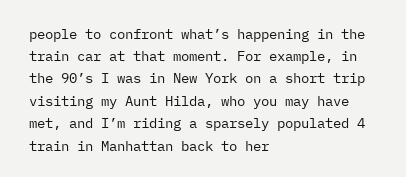people to confront what’s happening in the train car at that moment. For example, in the 90’s I was in New York on a short trip visiting my Aunt Hilda, who you may have met, and I’m riding a sparsely populated 4 train in Manhattan back to her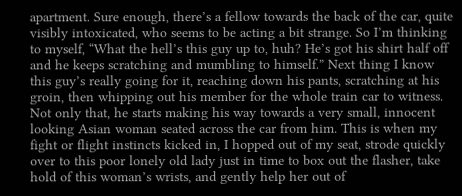apartment. Sure enough, there’s a fellow towards the back of the car, quite visibly intoxicated, who seems to be acting a bit strange. So I’m thinking to myself, “What the hell’s this guy up to, huh? He’s got his shirt half off and he keeps scratching and mumbling to himself.” Next thing I know this guy’s really going for it, reaching down his pants, scratching at his groin, then whipping out his member for the whole train car to witness. Not only that, he starts making his way towards a very small, innocent looking Asian woman seated across the car from him. This is when my fight or flight instincts kicked in, I hopped out of my seat, strode quickly over to this poor lonely old lady just in time to box out the flasher, take hold of this woman’s wrists, and gently help her out of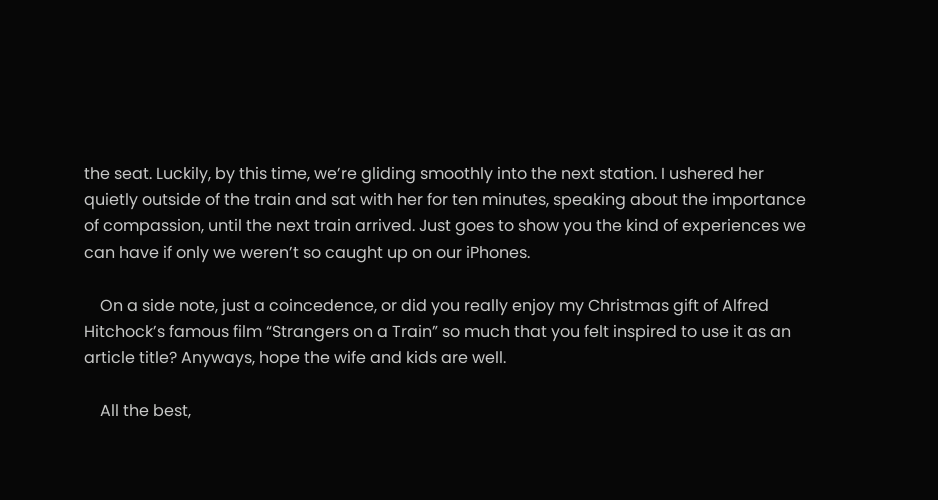the seat. Luckily, by this time, we’re gliding smoothly into the next station. I ushered her quietly outside of the train and sat with her for ten minutes, speaking about the importance of compassion, until the next train arrived. Just goes to show you the kind of experiences we can have if only we weren’t so caught up on our iPhones.

    On a side note, just a coincedence, or did you really enjoy my Christmas gift of Alfred Hitchock’s famous film “Strangers on a Train” so much that you felt inspired to use it as an article title? Anyways, hope the wife and kids are well.

    All the best,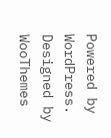Powered by WordPress. Designed by WooThemes